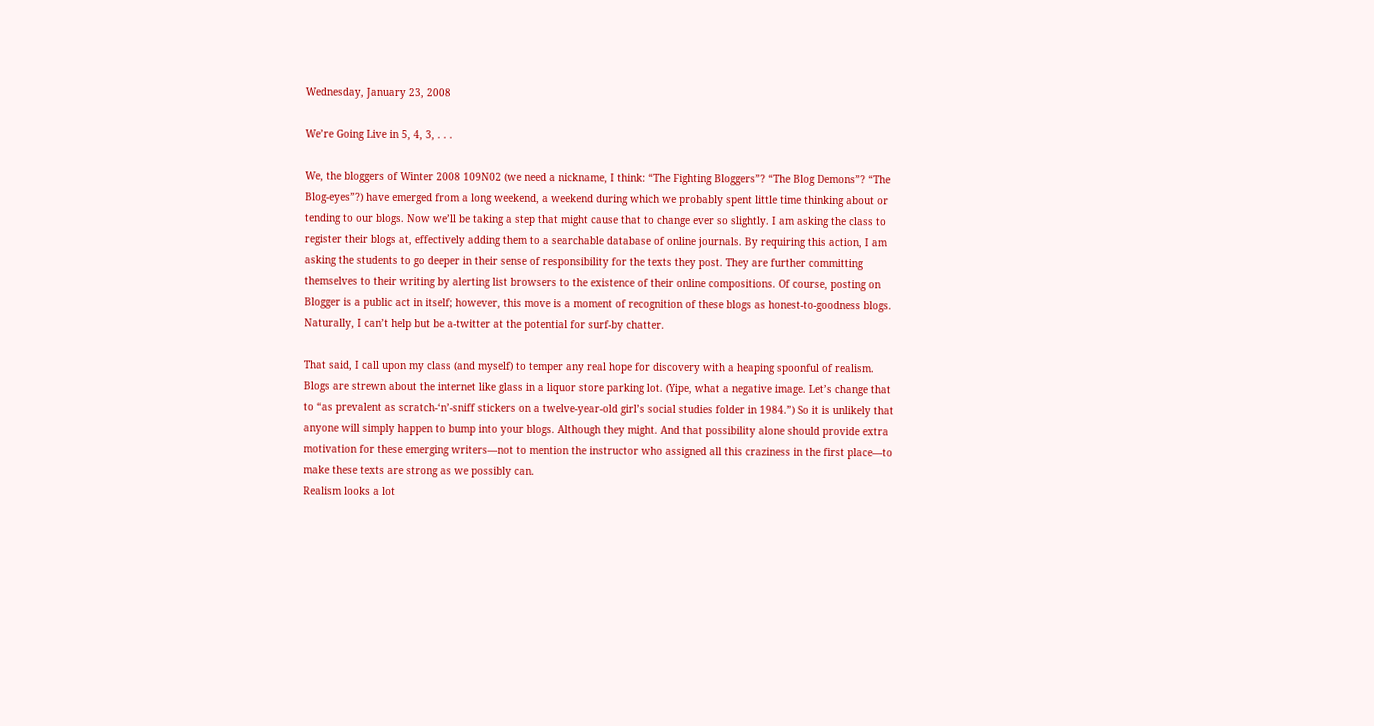Wednesday, January 23, 2008

We’re Going Live in 5, 4, 3, . . .

We, the bloggers of Winter 2008 109N02 (we need a nickname, I think: “The Fighting Bloggers”? “The Blog Demons”? “The Blog-eyes”?) have emerged from a long weekend, a weekend during which we probably spent little time thinking about or tending to our blogs. Now we’ll be taking a step that might cause that to change ever so slightly. I am asking the class to register their blogs at, effectively adding them to a searchable database of online journals. By requiring this action, I am asking the students to go deeper in their sense of responsibility for the texts they post. They are further committing themselves to their writing by alerting list browsers to the existence of their online compositions. Of course, posting on Blogger is a public act in itself; however, this move is a moment of recognition of these blogs as honest-to-goodness blogs. Naturally, I can’t help but be a-twitter at the potential for surf-by chatter.

That said, I call upon my class (and myself) to temper any real hope for discovery with a heaping spoonful of realism. Blogs are strewn about the internet like glass in a liquor store parking lot. (Yipe, what a negative image. Let’s change that to “as prevalent as scratch-‘n’-sniff stickers on a twelve-year-old girl’s social studies folder in 1984.”) So it is unlikely that anyone will simply happen to bump into your blogs. Although they might. And that possibility alone should provide extra motivation for these emerging writers—not to mention the instructor who assigned all this craziness in the first place—to make these texts are strong as we possibly can.
Realism looks a lot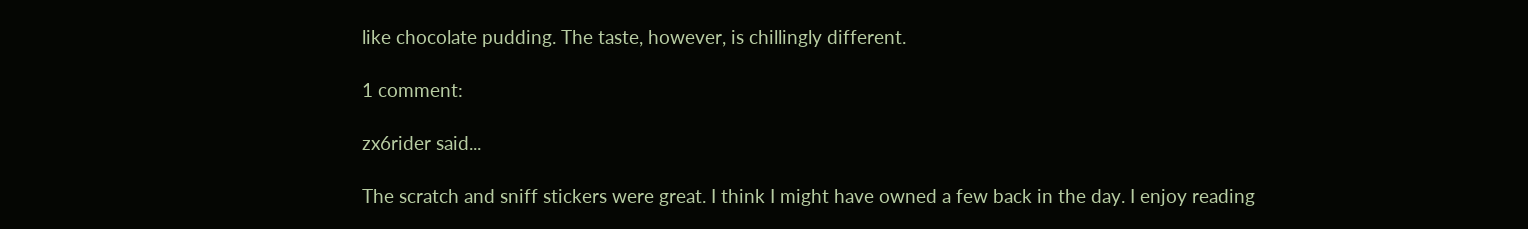like chocolate pudding. The taste, however, is chillingly different.

1 comment:

zx6rider said...

The scratch and sniff stickers were great. I think I might have owned a few back in the day. I enjoy reading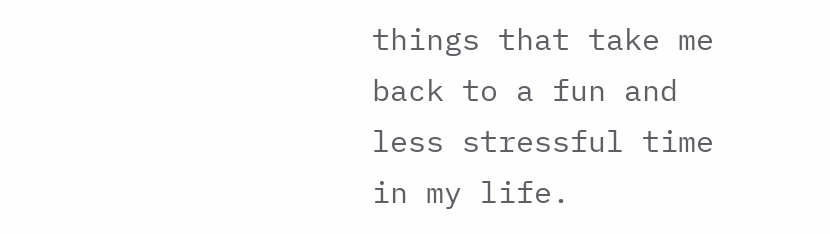things that take me back to a fun and less stressful time in my life.